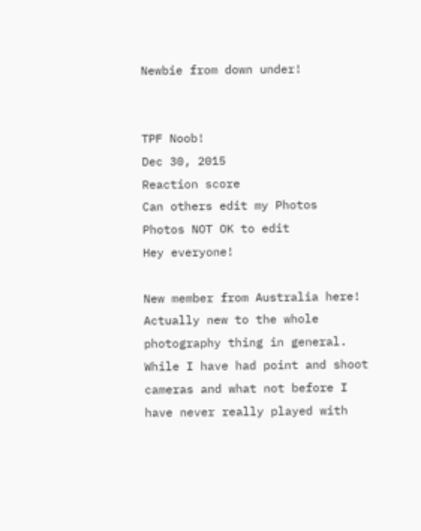Newbie from down under!


TPF Noob!
Dec 30, 2015
Reaction score
Can others edit my Photos
Photos NOT OK to edit
Hey everyone!

New member from Australia here! Actually new to the whole photography thing in general. While I have had point and shoot cameras and what not before I have never really played with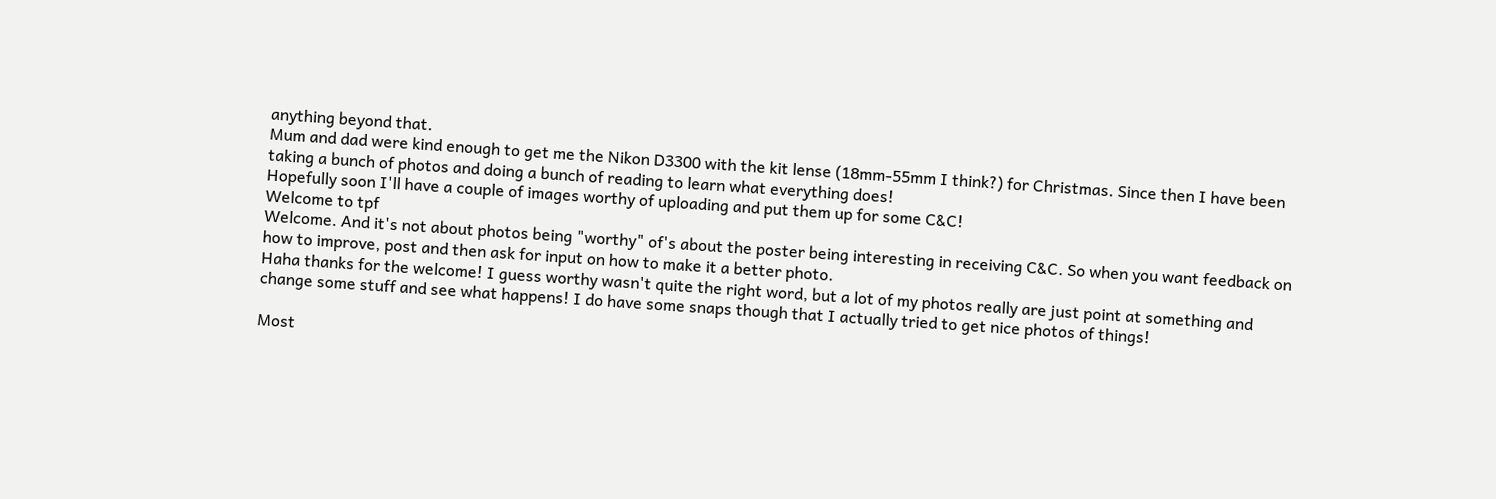anything beyond that.
Mum and dad were kind enough to get me the Nikon D3300 with the kit lense (18mm-55mm I think?) for Christmas. Since then I have been taking a bunch of photos and doing a bunch of reading to learn what everything does!
Hopefully soon I'll have a couple of images worthy of uploading and put them up for some C&C!
Welcome to tpf
Welcome. And it's not about photos being "worthy" of's about the poster being interesting in receiving C&C. So when you want feedback on how to improve, post and then ask for input on how to make it a better photo.
Haha thanks for the welcome! I guess worthy wasn't quite the right word, but a lot of my photos really are just point at something and change some stuff and see what happens! I do have some snaps though that I actually tried to get nice photos of things!

Most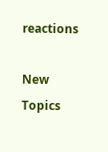reactions

New Topics